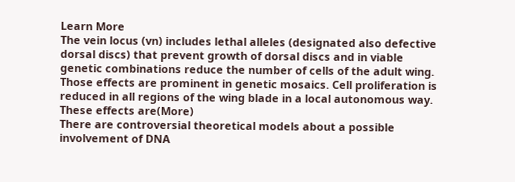Learn More
The vein locus (vn) includes lethal alleles (designated also defective dorsal discs) that prevent growth of dorsal discs and in viable genetic combinations reduce the number of cells of the adult wing. Those effects are prominent in genetic mosaics. Cell proliferation is reduced in all regions of the wing blade in a local autonomous way. These effects are(More)
There are controversial theoretical models about a possible involvement of DNA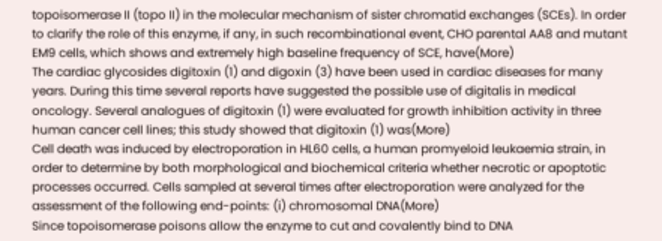topoisomerase II (topo II) in the molecular mechanism of sister chromatid exchanges (SCEs). In order to clarify the role of this enzyme, if any, in such recombinational event, CHO parental AA8 and mutant EM9 cells, which shows and extremely high baseline frequency of SCE, have(More)
The cardiac glycosides digitoxin (1) and digoxin (3) have been used in cardiac diseases for many years. During this time several reports have suggested the possible use of digitalis in medical oncology. Several analogues of digitoxin (1) were evaluated for growth inhibition activity in three human cancer cell lines; this study showed that digitoxin (1) was(More)
Cell death was induced by electroporation in HL60 cells, a human promyeloid leukaemia strain, in order to determine by both morphological and biochemical criteria whether necrotic or apoptotic processes occurred. Cells sampled at several times after electroporation were analyzed for the assessment of the following end-points: (i) chromosomal DNA(More)
Since topoisomerase poisons allow the enzyme to cut and covalently bind to DNA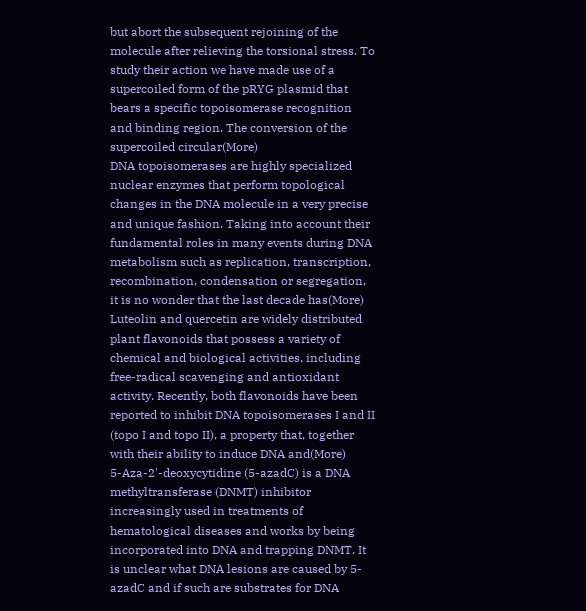but abort the subsequent rejoining of the molecule after relieving the torsional stress. To study their action we have made use of a supercoiled form of the pRYG plasmid that bears a specific topoisomerase recognition and binding region. The conversion of the supercoiled circular(More)
DNA topoisomerases are highly specialized nuclear enzymes that perform topological changes in the DNA molecule in a very precise and unique fashion. Taking into account their fundamental roles in many events during DNA metabolism such as replication, transcription, recombination, condensation or segregation, it is no wonder that the last decade has(More)
Luteolin and quercetin are widely distributed plant flavonoids that possess a variety of chemical and biological activities, including free-radical scavenging and antioxidant activity. Recently, both flavonoids have been reported to inhibit DNA topoisomerases I and II (topo I and topo II), a property that, together with their ability to induce DNA and(More)
5-Aza-2'-deoxycytidine (5-azadC) is a DNA methyltransferase (DNMT) inhibitor increasingly used in treatments of hematological diseases and works by being incorporated into DNA and trapping DNMT. It is unclear what DNA lesions are caused by 5-azadC and if such are substrates for DNA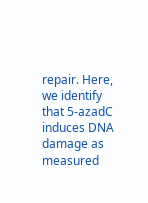repair. Here, we identify that 5-azadC induces DNA damage as measured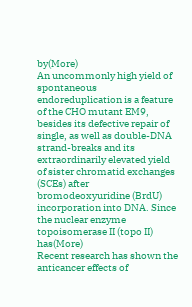by(More)
An uncommonly high yield of spontaneous endoreduplication is a feature of the CHO mutant EM9, besides its defective repair of single, as well as double-DNA strand-breaks and its extraordinarily elevated yield of sister chromatid exchanges (SCEs) after bromodeoxyuridine (BrdU) incorporation into DNA. Since the nuclear enzyme topoisomerase II (topo II) has(More)
Recent research has shown the anticancer effects of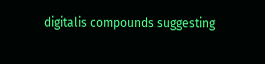digitalis compounds suggesting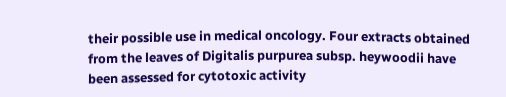their possible use in medical oncology. Four extracts obtained from the leaves of Digitalis purpurea subsp. heywoodii have been assessed for cytotoxic activity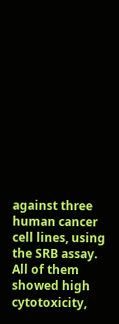against three human cancer cell lines, using the SRB assay. All of them showed high cytotoxicity,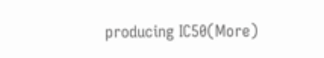producing IC50(More)